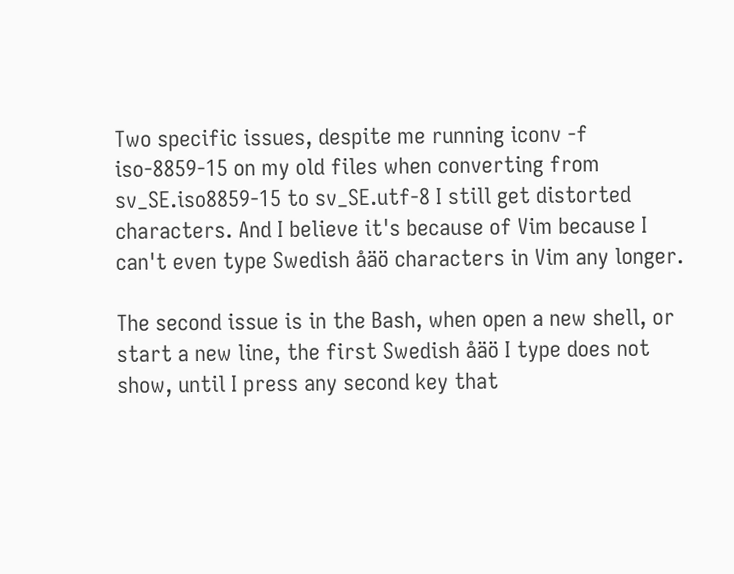Two specific issues, despite me running iconv -f iso-8859-15 on my old files when converting from sv_SE.iso8859-15 to sv_SE.utf-8 I still get distorted characters. And I believe it's because of Vim because I can't even type Swedish åäö characters in Vim any longer.

The second issue is in the Bash, when open a new shell, or start a new line, the first Swedish åäö I type does not show, until I press any second key that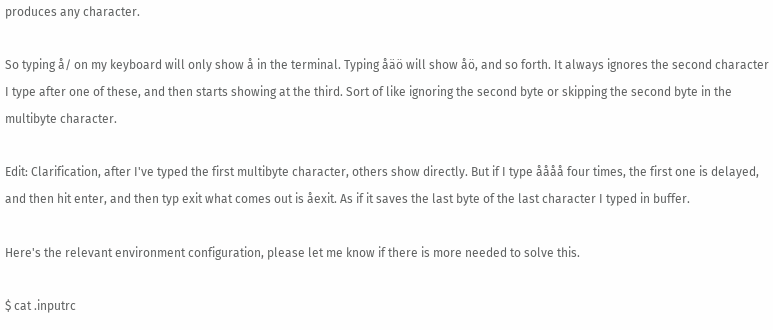produces any character.

So typing å/ on my keyboard will only show å in the terminal. Typing åäö will show åö, and so forth. It always ignores the second character I type after one of these, and then starts showing at the third. Sort of like ignoring the second byte or skipping the second byte in the multibyte character.

Edit: Clarification, after I've typed the first multibyte character, others show directly. But if I type åååå four times, the first one is delayed, and then hit enter, and then typ exit what comes out is åexit. As if it saves the last byte of the last character I typed in buffer.

Here's the relevant environment configuration, please let me know if there is more needed to solve this.

$ cat .inputrc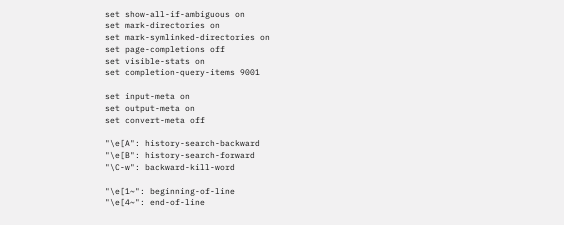set show-all-if-ambiguous on
set mark-directories on
set mark-symlinked-directories on
set page-completions off
set visible-stats on
set completion-query-items 9001

set input-meta on
set output-meta on
set convert-meta off

"\e[A": history-search-backward
"\e[B": history-search-forward
"\C-w": backward-kill-word

"\e[1~": beginning-of-line
"\e[4~": end-of-line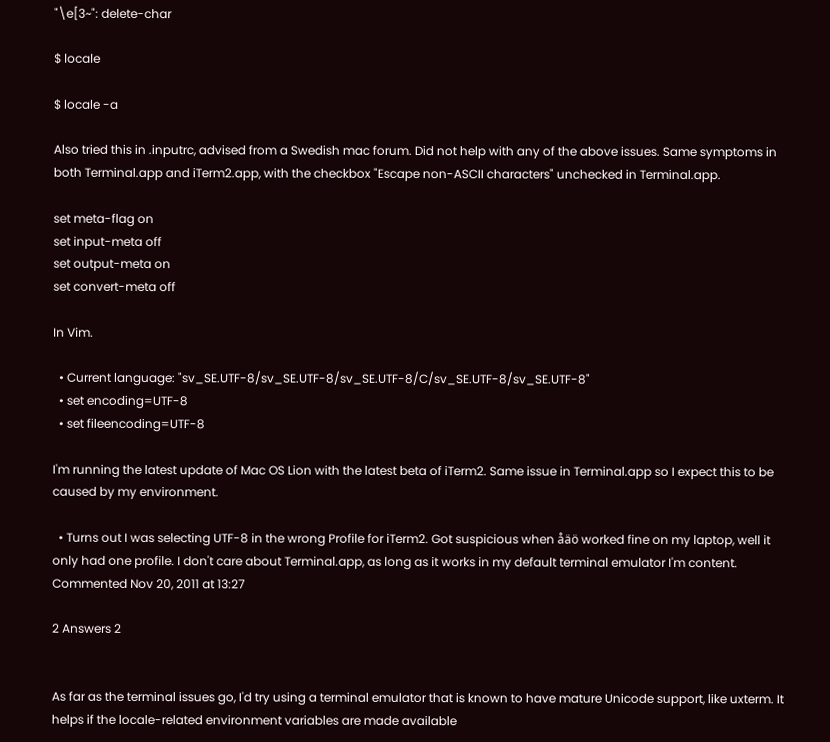"\e[3~": delete-char

$ locale

$ locale -a

Also tried this in .inputrc, advised from a Swedish mac forum. Did not help with any of the above issues. Same symptoms in both Terminal.app and iTerm2.app, with the checkbox "Escape non-ASCII characters" unchecked in Terminal.app.

set meta-flag on
set input-meta off
set output-meta on
set convert-meta off

In Vim.

  • Current language: "sv_SE.UTF-8/sv_SE.UTF-8/sv_SE.UTF-8/C/sv_SE.UTF-8/sv_SE.UTF-8"
  • set encoding=UTF-8
  • set fileencoding=UTF-8

I'm running the latest update of Mac OS Lion with the latest beta of iTerm2. Same issue in Terminal.app so I expect this to be caused by my environment.

  • Turns out I was selecting UTF-8 in the wrong Profile for iTerm2. Got suspicious when åäö worked fine on my laptop, well it only had one profile. I don't care about Terminal.app, as long as it works in my default terminal emulator I'm content. Commented Nov 20, 2011 at 13:27

2 Answers 2


As far as the terminal issues go, I'd try using a terminal emulator that is known to have mature Unicode support, like uxterm. It helps if the locale-related environment variables are made available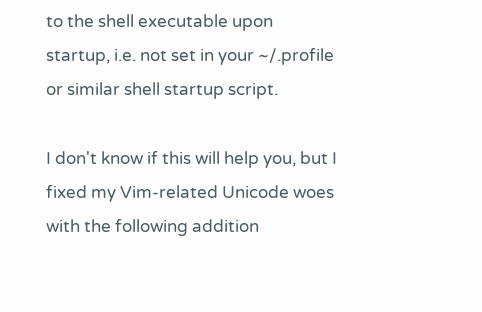to the shell executable upon startup, i.e. not set in your ~/.profile or similar shell startup script.

I don't know if this will help you, but I fixed my Vim-related Unicode woes with the following addition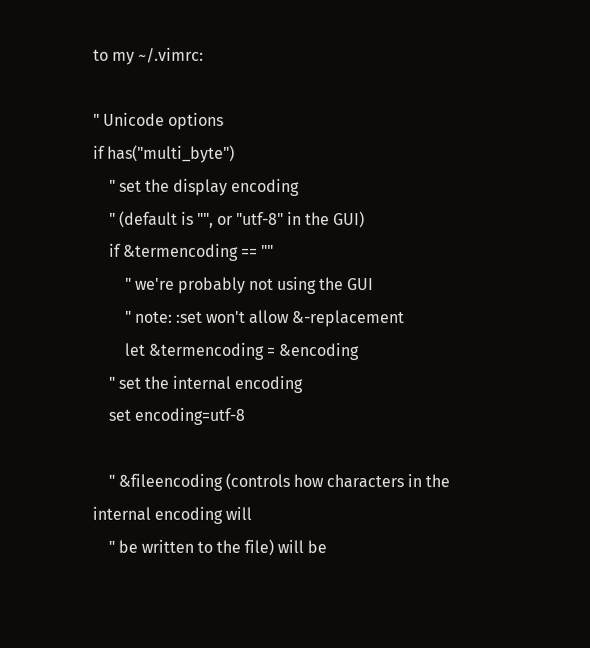to my ~/.vimrc:

" Unicode options
if has("multi_byte")
    " set the display encoding
    " (default is "", or "utf-8" in the GUI)
    if &termencoding == ""
        " we're probably not using the GUI
        " note: :set won't allow &-replacement
        let &termencoding = &encoding
    " set the internal encoding
    set encoding=utf-8

    " &fileencoding (controls how characters in the internal encoding will
    " be written to the file) will be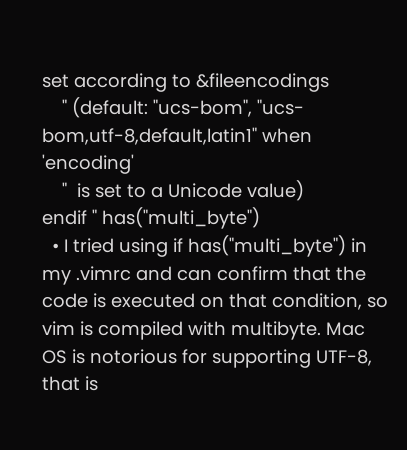set according to &fileencodings
    " (default: "ucs-bom", "ucs-bom,utf-8,default,latin1" when 'encoding'
    "  is set to a Unicode value)
endif " has("multi_byte")
  • I tried using if has("multi_byte") in my .vimrc and can confirm that the code is executed on that condition, so vim is compiled with multibyte. Mac OS is notorious for supporting UTF-8, that is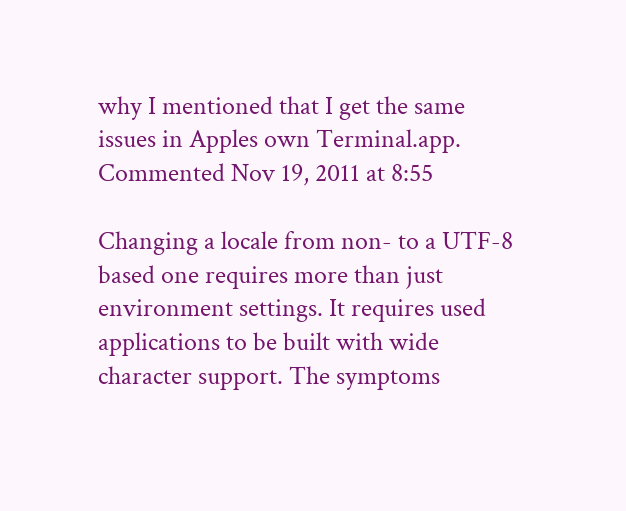why I mentioned that I get the same issues in Apples own Terminal.app. Commented Nov 19, 2011 at 8:55

Changing a locale from non- to a UTF-8 based one requires more than just environment settings. It requires used applications to be built with wide character support. The symptoms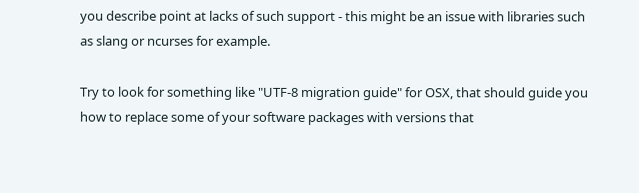you describe point at lacks of such support - this might be an issue with libraries such as slang or ncurses for example.

Try to look for something like "UTF-8 migration guide" for OSX, that should guide you how to replace some of your software packages with versions that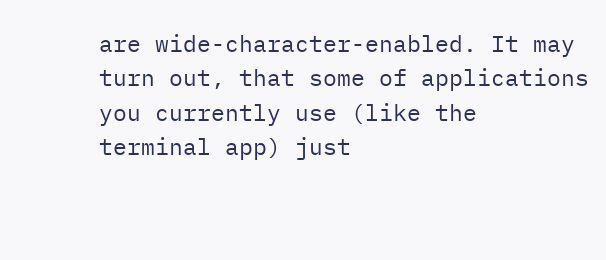are wide-character-enabled. It may turn out, that some of applications you currently use (like the terminal app) just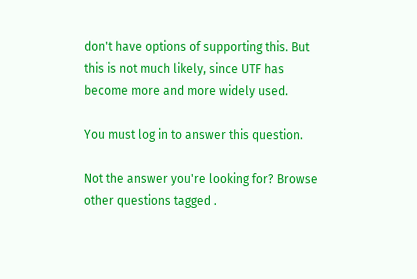don't have options of supporting this. But this is not much likely, since UTF has become more and more widely used.

You must log in to answer this question.

Not the answer you're looking for? Browse other questions tagged .